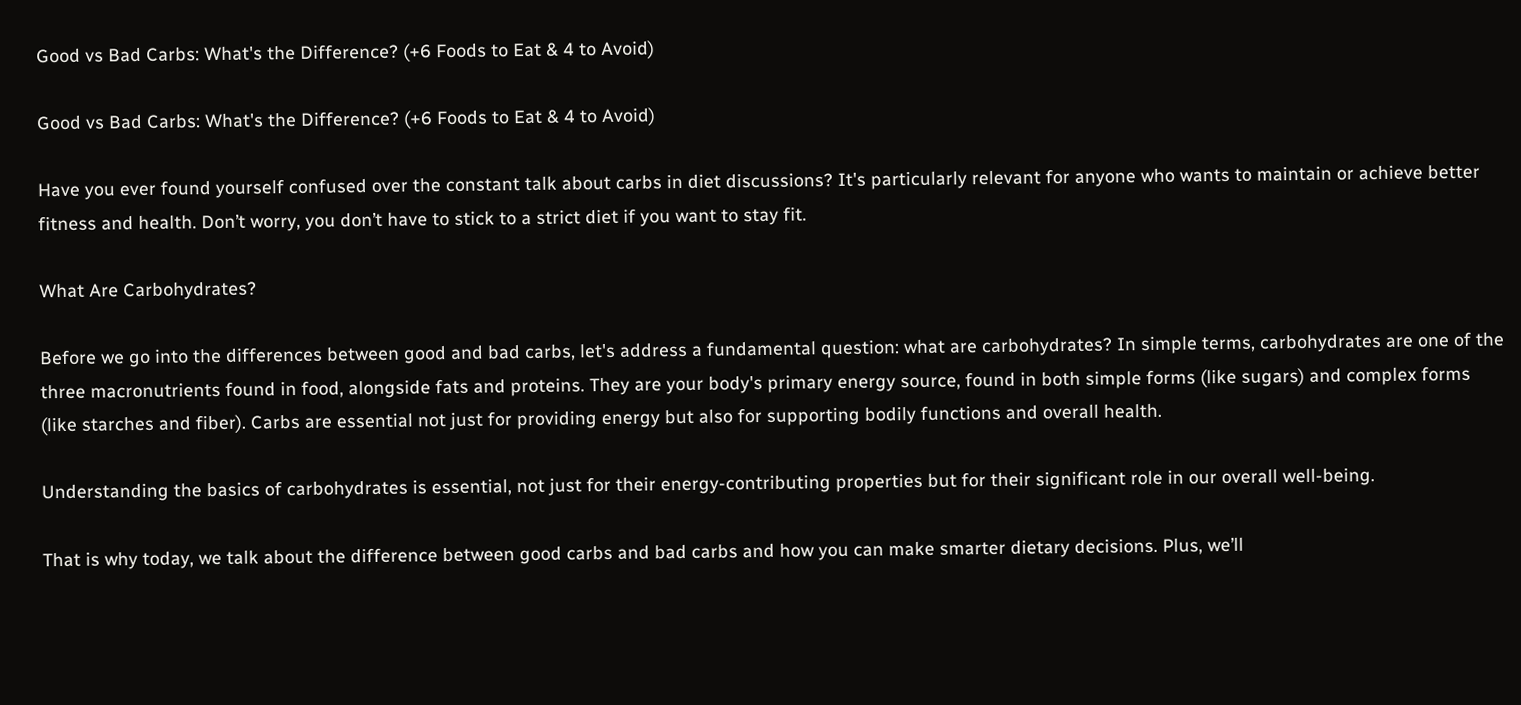Good vs Bad Carbs: What's the Difference? (+6 Foods to Eat & 4 to Avoid)

Good vs Bad Carbs: What's the Difference? (+6 Foods to Eat & 4 to Avoid)

Have you ever found yourself confused over the constant talk about carbs in diet discussions? It's particularly relevant for anyone who wants to maintain or achieve better fitness and health. Don’t worry, you don’t have to stick to a strict diet if you want to stay fit.

What Are Carbohydrates?

Before we go into the differences between good and bad carbs, let's address a fundamental question: what are carbohydrates? In simple terms, carbohydrates are one of the three macronutrients found in food, alongside fats and proteins. They are your body's primary energy source, found in both simple forms (like sugars) and complex forms (like starches and fiber). Carbs are essential not just for providing energy but also for supporting bodily functions and overall health.

Understanding the basics of carbohydrates is essential, not just for their energy-contributing properties but for their significant role in our overall well-being.

That is why today, we talk about the difference between good carbs and bad carbs and how you can make smarter dietary decisions. Plus, we’ll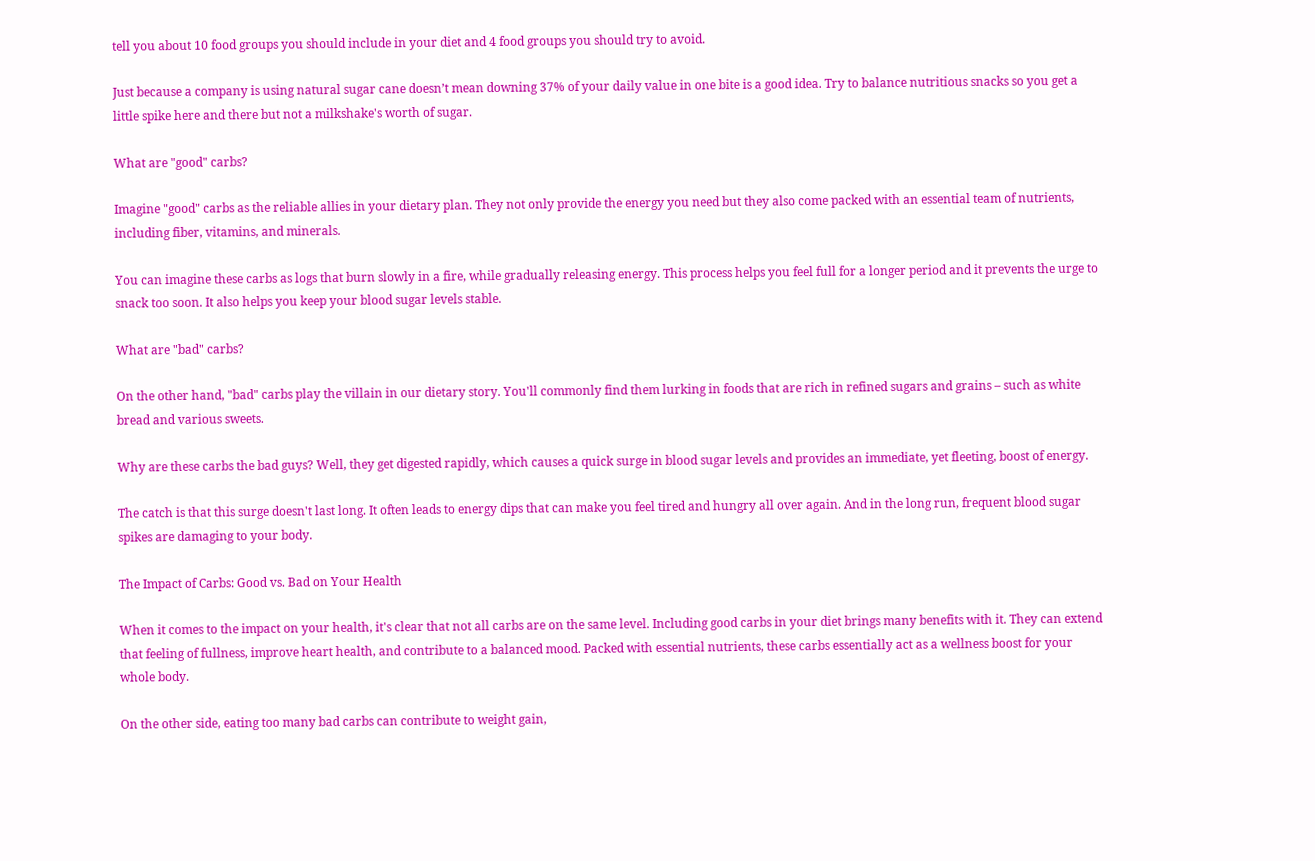tell you about 10 food groups you should include in your diet and 4 food groups you should try to avoid.

Just because a company is using natural sugar cane doesn’t mean downing 37% of your daily value in one bite is a good idea. Try to balance nutritious snacks so you get a little spike here and there but not a milkshake's worth of sugar.

What are "good" carbs?

Imagine "good" carbs as the reliable allies in your dietary plan. They not only provide the energy you need but they also come packed with an essential team of nutrients, including fiber, vitamins, and minerals.

You can imagine these carbs as logs that burn slowly in a fire, while gradually releasing energy. This process helps you feel full for a longer period and it prevents the urge to snack too soon. It also helps you keep your blood sugar levels stable.

What are "bad" carbs?

On the other hand, "bad" carbs play the villain in our dietary story. You'll commonly find them lurking in foods that are rich in refined sugars and grains – such as white bread and various sweets.

Why are these carbs the bad guys? Well, they get digested rapidly, which causes a quick surge in blood sugar levels and provides an immediate, yet fleeting, boost of energy.

The catch is that this surge doesn't last long. It often leads to energy dips that can make you feel tired and hungry all over again. And in the long run, frequent blood sugar spikes are damaging to your body.

The Impact of Carbs: Good vs. Bad on Your Health

When it comes to the impact on your health, it's clear that not all carbs are on the same level. Including good carbs in your diet brings many benefits with it. They can extend that feeling of fullness, improve heart health, and contribute to a balanced mood. Packed with essential nutrients, these carbs essentially act as a wellness boost for your whole body.

On the other side, eating too many bad carbs can contribute to weight gain,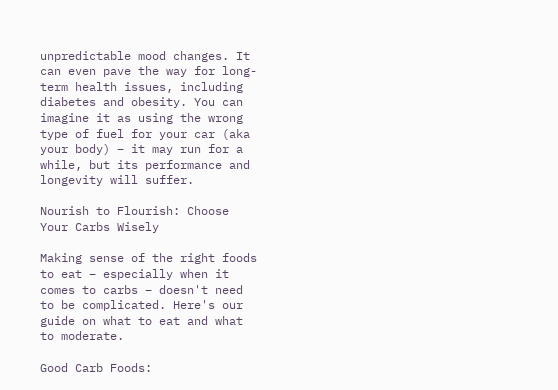unpredictable mood changes. It can even pave the way for long-term health issues, including diabetes and obesity. You can imagine it as using the wrong type of fuel for your car (aka your body) – it may run for a while, but its performance and longevity will suffer.

Nourish to Flourish: Choose Your Carbs Wisely

Making sense of the right foods to eat – especially when it comes to carbs – doesn't need to be complicated. Here's our guide on what to eat and what to moderate.

Good Carb Foods: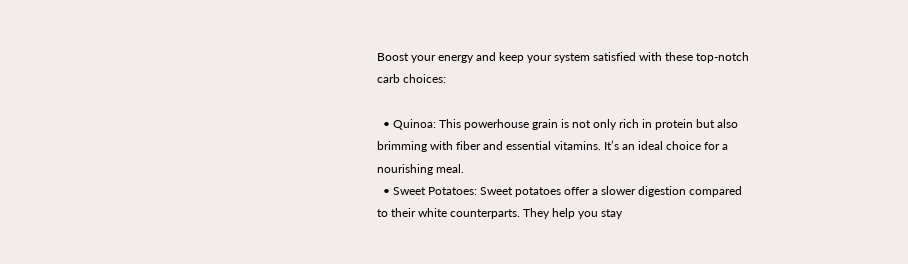Boost your energy and keep your system satisfied with these top-notch carb choices:

  • Quinoa: This powerhouse grain is not only rich in protein but also brimming with fiber and essential vitamins. It’s an ideal choice for a nourishing meal.
  • Sweet Potatoes: Sweet potatoes offer a slower digestion compared to their white counterparts. They help you stay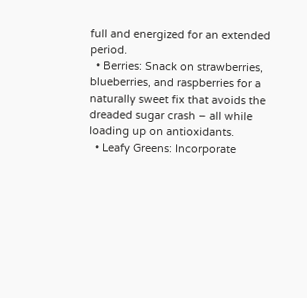full and energized for an extended period.
  • Berries: Snack on strawberries, blueberries, and raspberries for a naturally sweet fix that avoids the dreaded sugar crash – all while loading up on antioxidants.
  • Leafy Greens: Incorporate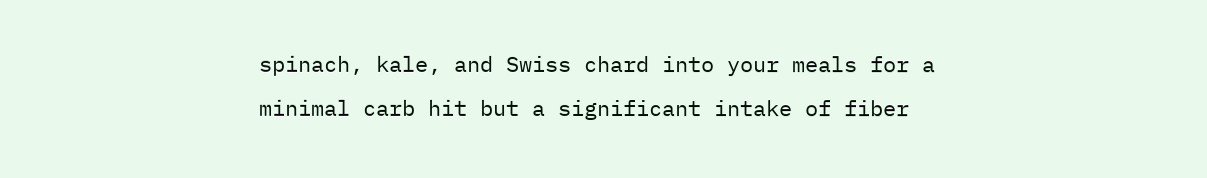spinach, kale, and Swiss chard into your meals for a minimal carb hit but a significant intake of fiber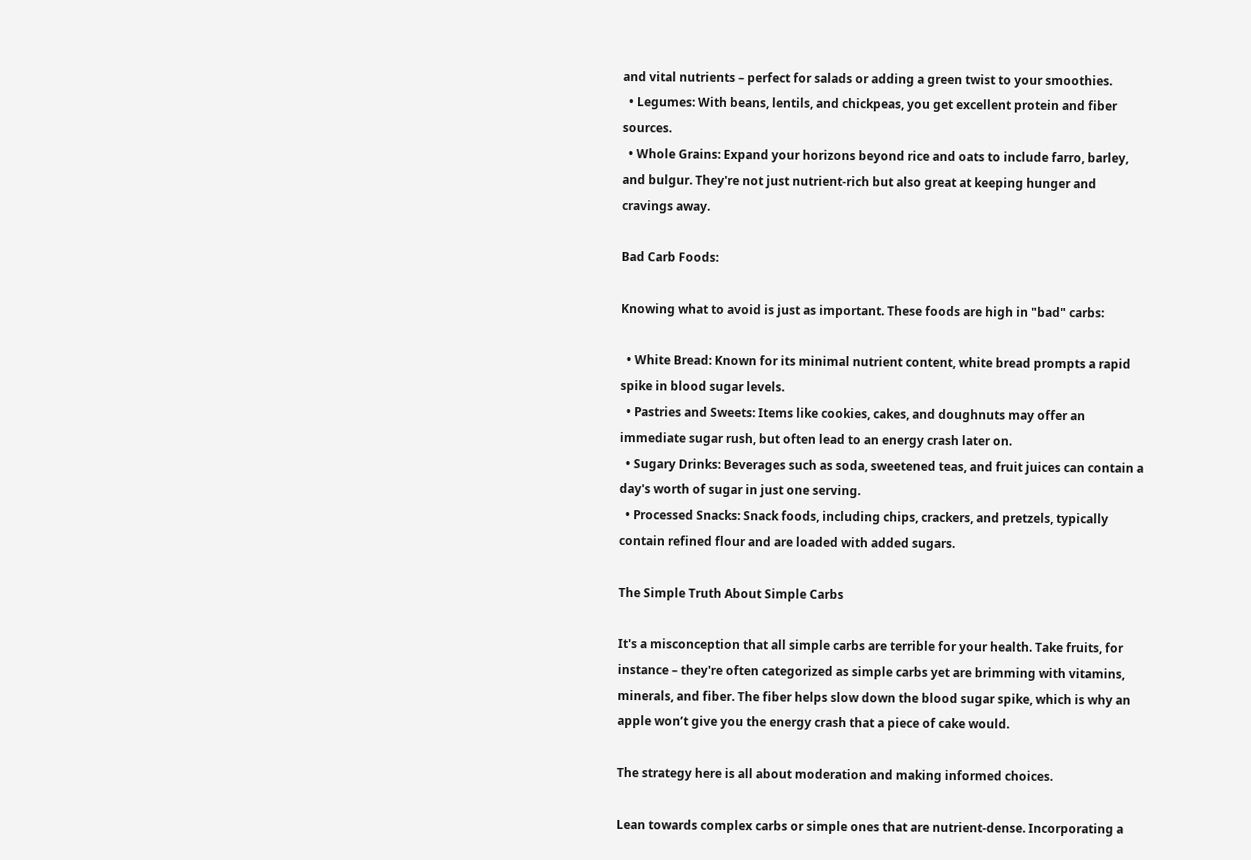and vital nutrients – perfect for salads or adding a green twist to your smoothies.
  • Legumes: With beans, lentils, and chickpeas, you get excellent protein and fiber sources.
  • Whole Grains: Expand your horizons beyond rice and oats to include farro, barley, and bulgur. They're not just nutrient-rich but also great at keeping hunger and cravings away.

Bad Carb Foods:

Knowing what to avoid is just as important. These foods are high in "bad" carbs:

  • White Bread: Known for its minimal nutrient content, white bread prompts a rapid spike in blood sugar levels.
  • Pastries and Sweets: Items like cookies, cakes, and doughnuts may offer an immediate sugar rush, but often lead to an energy crash later on.
  • Sugary Drinks: Beverages such as soda, sweetened teas, and fruit juices can contain a day's worth of sugar in just one serving.
  • Processed Snacks: Snack foods, including chips, crackers, and pretzels, typically contain refined flour and are loaded with added sugars.

The Simple Truth About Simple Carbs

It's a misconception that all simple carbs are terrible for your health. Take fruits, for instance – they're often categorized as simple carbs yet are brimming with vitamins, minerals, and fiber. The fiber helps slow down the blood sugar spike, which is why an apple won’t give you the energy crash that a piece of cake would.

The strategy here is all about moderation and making informed choices.

Lean towards complex carbs or simple ones that are nutrient-dense. Incorporating a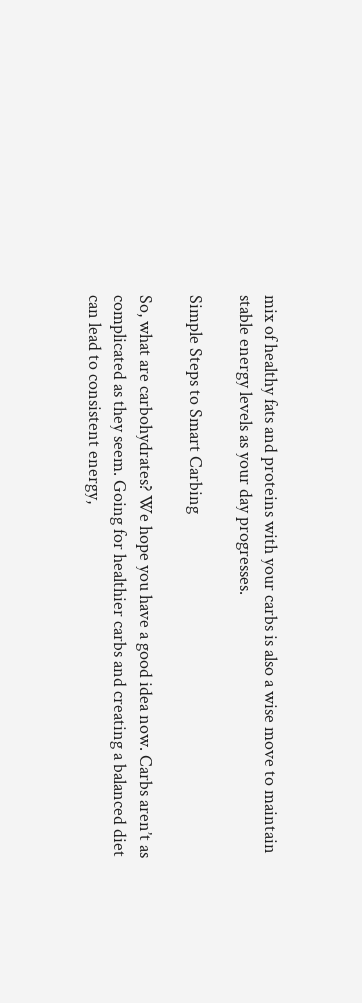mix of healthy fats and proteins with your carbs is also a wise move to maintain stable energy levels as your day progresses.

Simple Steps to Smart Carbing

So, what are carbohydrates? We hope you have a good idea now. Carbs aren’t as complicated as they seem. Going for healthier carbs and creating a balanced diet can lead to consistent energy,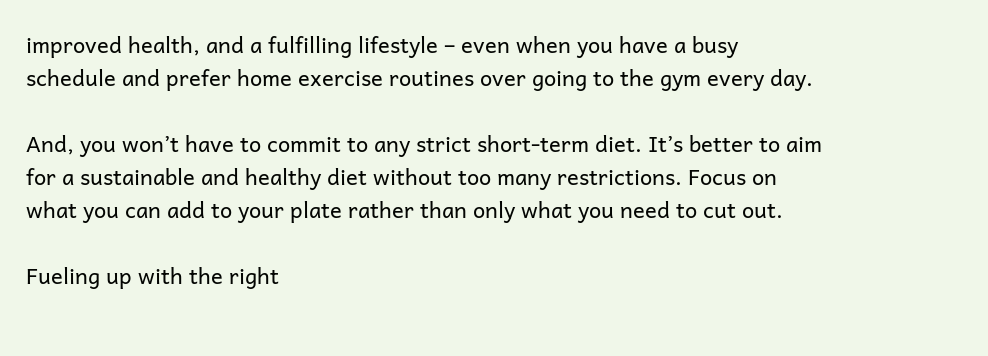improved health, and a fulfilling lifestyle – even when you have a busy schedule and prefer home exercise routines over going to the gym every day.

And, you won’t have to commit to any strict short-term diet. It’s better to aim for a sustainable and healthy diet without too many restrictions. Focus on what you can add to your plate rather than only what you need to cut out.

Fueling up with the right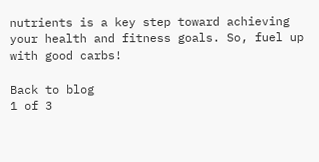nutrients is a key step toward achieving your health and fitness goals. So, fuel up with good carbs!

Back to blog
1 of 3